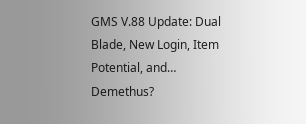GMS V.88 Update: Dual Blade, New Login, Item Potential, and… Demethus?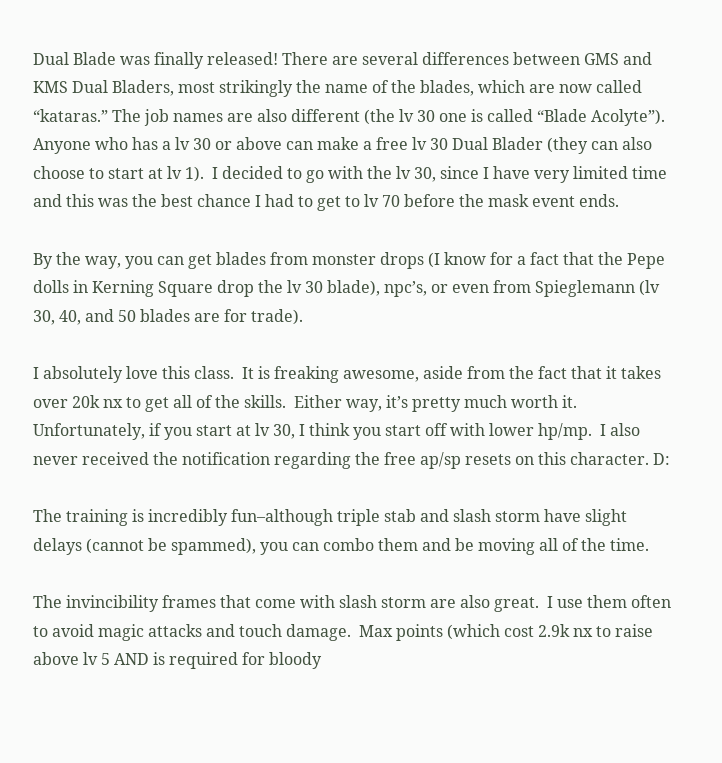Dual Blade was finally released! There are several differences between GMS and KMS Dual Bladers, most strikingly the name of the blades, which are now called “kataras.” The job names are also different (the lv 30 one is called “Blade Acolyte”). Anyone who has a lv 30 or above can make a free lv 30 Dual Blader (they can also choose to start at lv 1).  I decided to go with the lv 30, since I have very limited time and this was the best chance I had to get to lv 70 before the mask event ends.

By the way, you can get blades from monster drops (I know for a fact that the Pepe dolls in Kerning Square drop the lv 30 blade), npc’s, or even from Spieglemann (lv 30, 40, and 50 blades are for trade).

I absolutely love this class.  It is freaking awesome, aside from the fact that it takes over 20k nx to get all of the skills.  Either way, it’s pretty much worth it.  Unfortunately, if you start at lv 30, I think you start off with lower hp/mp.  I also never received the notification regarding the free ap/sp resets on this character. D:

The training is incredibly fun–although triple stab and slash storm have slight delays (cannot be spammed), you can combo them and be moving all of the time.

The invincibility frames that come with slash storm are also great.  I use them often to avoid magic attacks and touch damage.  Max points (which cost 2.9k nx to raise above lv 5 AND is required for bloody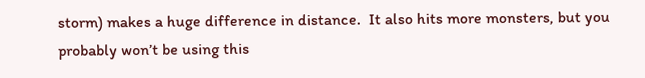storm) makes a huge difference in distance.  It also hits more monsters, but you probably won’t be using this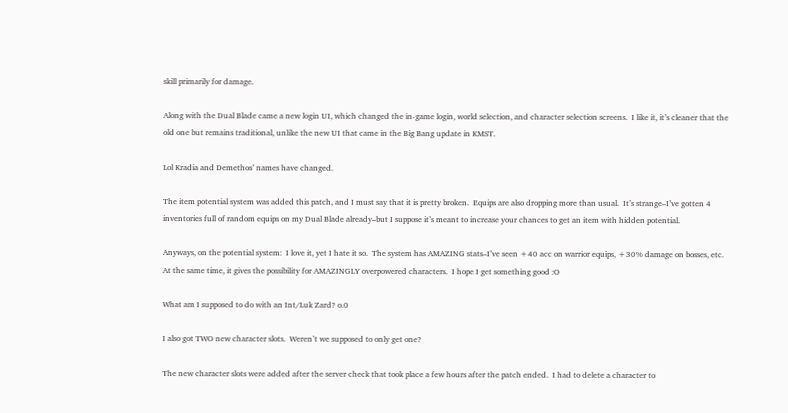skill primarily for damage.

Along with the Dual Blade came a new login UI, which changed the in-game login, world selection, and character selection screens.  I like it, it’s cleaner that the old one but remains traditional, unlike the new UI that came in the Big Bang update in KMST.

Lol Kradia and Demethos’ names have changed.

The item potential system was added this patch, and I must say that it is pretty broken.  Equips are also dropping more than usual.  It’s strange–I’ve gotten 4 inventories full of random equips on my Dual Blade already–but I suppose it’s meant to increase your chances to get an item with hidden potential.

Anyways, on the potential system:  I love it, yet I hate it so.  The system has AMAZING stats–I’ve seen +40 acc on warrior equips, +30% damage on bosses, etc.  At the same time, it gives the possibility for AMAZINGLY overpowered characters.  I hope I get something good :O

What am I supposed to do with an Int/Luk Zard? o.0

I also got TWO new character slots.  Weren’t we supposed to only get one?

The new character slots were added after the server check that took place a few hours after the patch ended.  I had to delete a character to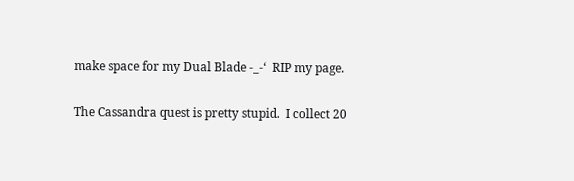make space for my Dual Blade -_-‘  RIP my page.

The Cassandra quest is pretty stupid.  I collect 20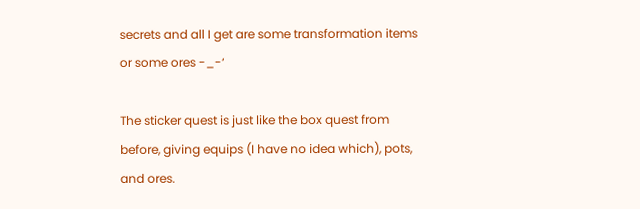secrets and all I get are some transformation items or some ores -_-‘

The sticker quest is just like the box quest from before, giving equips (I have no idea which), pots, and ores.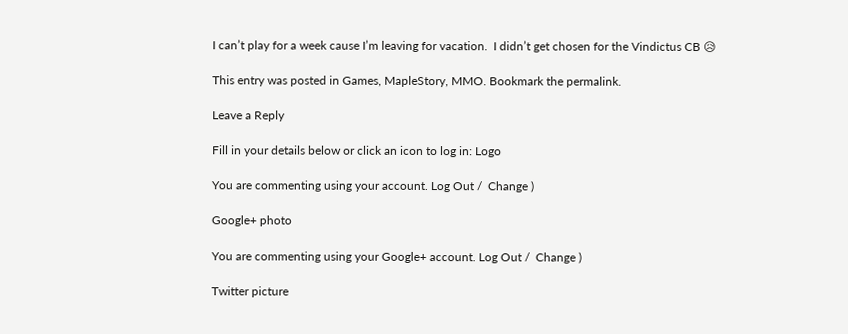I can’t play for a week cause I’m leaving for vacation.  I didn’t get chosen for the Vindictus CB 😥

This entry was posted in Games, MapleStory, MMO. Bookmark the permalink.

Leave a Reply

Fill in your details below or click an icon to log in: Logo

You are commenting using your account. Log Out /  Change )

Google+ photo

You are commenting using your Google+ account. Log Out /  Change )

Twitter picture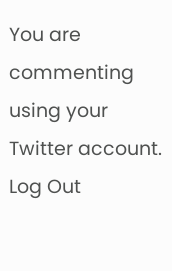You are commenting using your Twitter account. Log Out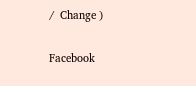/  Change )

Facebook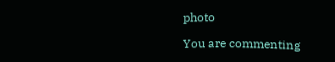photo

You are commenting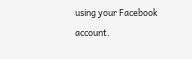using your Facebook account.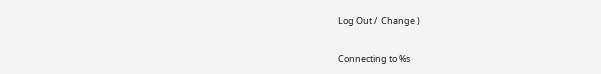Log Out /  Change )


Connecting to %s